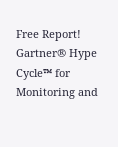Free Report! Gartner® Hype Cycle™ for Monitoring and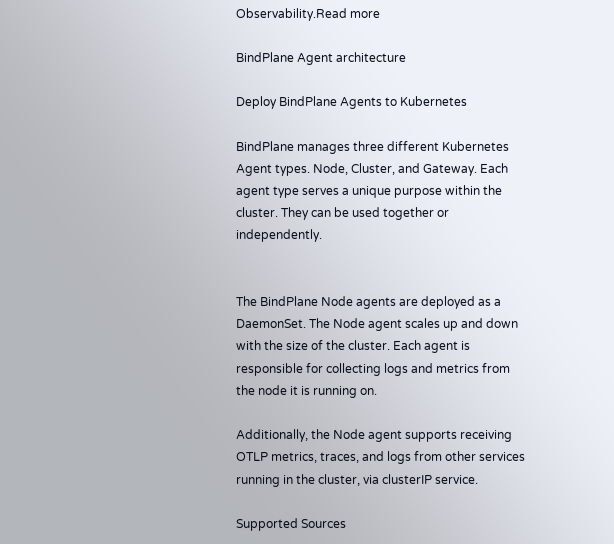Observability.Read more

BindPlane Agent architecture

Deploy BindPlane Agents to Kubernetes

BindPlane manages three different Kubernetes Agent types. Node, Cluster, and Gateway. Each agent type serves a unique purpose within the cluster. They can be used together or independently.


The BindPlane Node agents are deployed as a DaemonSet. The Node agent scales up and down with the size of the cluster. Each agent is responsible for collecting logs and metrics from the node it is running on.

Additionally, the Node agent supports receiving OTLP metrics, traces, and logs from other services running in the cluster, via clusterIP service.

Supported Sources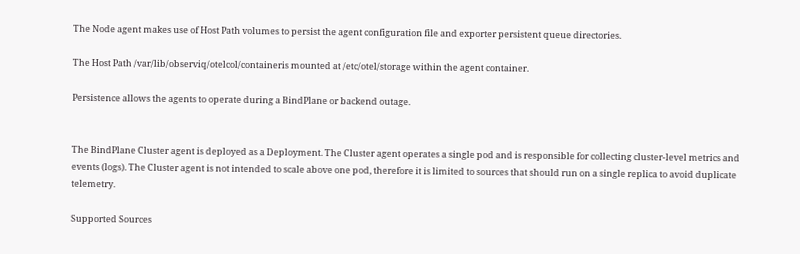The Node agent makes use of Host Path volumes to persist the agent configuration file and exporter persistent queue directories.

The Host Path /var/lib/observiq/otelcol/containeris mounted at /etc/otel/storage within the agent container.

Persistence allows the agents to operate during a BindPlane or backend outage.


The BindPlane Cluster agent is deployed as a Deployment. The Cluster agent operates a single pod and is responsible for collecting cluster-level metrics and events (logs). The Cluster agent is not intended to scale above one pod, therefore it is limited to sources that should run on a single replica to avoid duplicate telemetry.

Supported Sources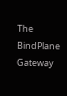The BindPlane Gateway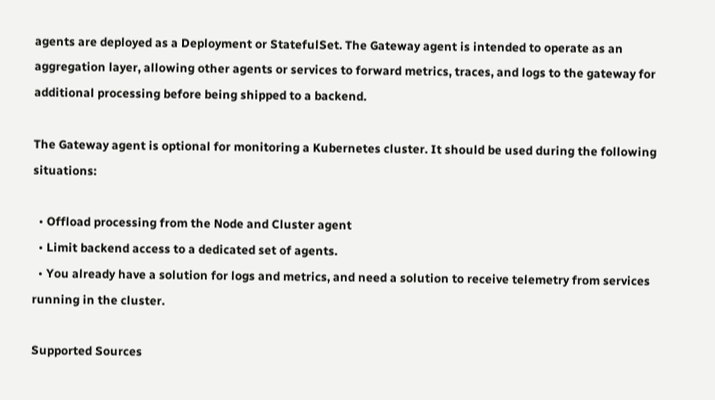agents are deployed as a Deployment or StatefulSet. The Gateway agent is intended to operate as an aggregation layer, allowing other agents or services to forward metrics, traces, and logs to the gateway for additional processing before being shipped to a backend.

The Gateway agent is optional for monitoring a Kubernetes cluster. It should be used during the following situations:

  • Offload processing from the Node and Cluster agent
  • Limit backend access to a dedicated set of agents.
  • You already have a solution for logs and metrics, and need a solution to receive telemetry from services running in the cluster.

Supported Sources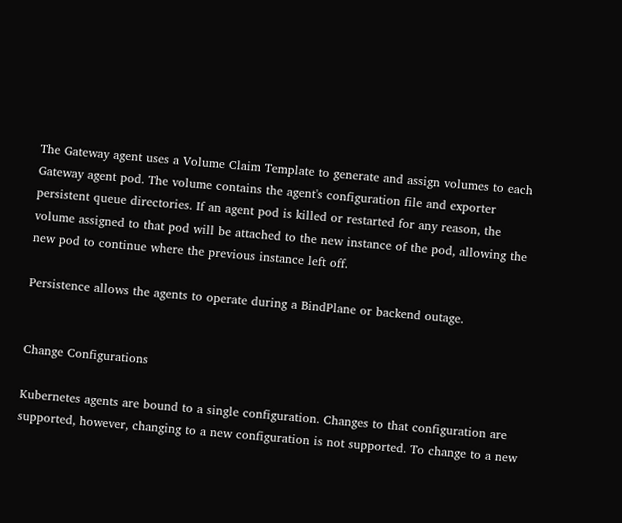The Gateway agent uses a Volume Claim Template to generate and assign volumes to each Gateway agent pod. The volume contains the agent's configuration file and exporter persistent queue directories. If an agent pod is killed or restarted for any reason, the volume assigned to that pod will be attached to the new instance of the pod, allowing the new pod to continue where the previous instance left off.

Persistence allows the agents to operate during a BindPlane or backend outage.


Change Configurations

Kubernetes agents are bound to a single configuration. Changes to that configuration are supported, however, changing to a new configuration is not supported. To change to a new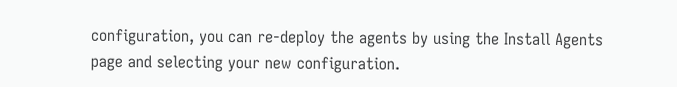configuration, you can re-deploy the agents by using the Install Agents page and selecting your new configuration.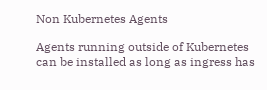Non Kubernetes Agents

Agents running outside of Kubernetes can be installed as long as ingress has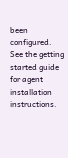been configured. See the getting started guide for agent installation instructions.